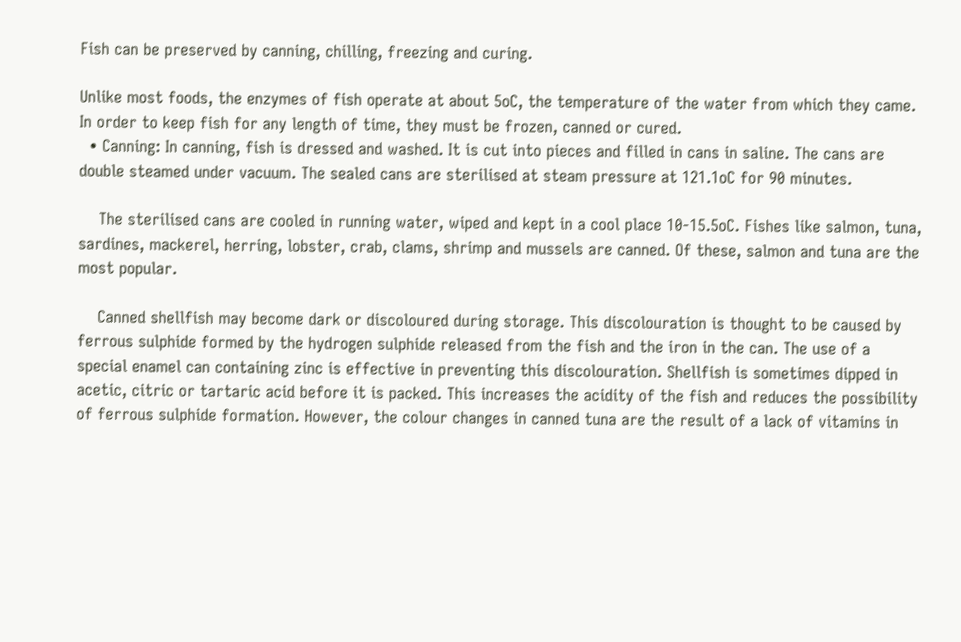Fish can be preserved by canning, chilling, freezing and curing.

Unlike most foods, the enzymes of fish operate at about 5oC, the temperature of the water from which they came. In order to keep fish for any length of time, they must be frozen, canned or cured.
  • Canning: In canning, fish is dressed and washed. It is cut into pieces and filled in cans in saline. The cans are double steamed under vacuum. The sealed cans are sterilised at steam pressure at 121.1oC for 90 minutes.

    The sterilised cans are cooled in running water, wiped and kept in a cool place 10-15.5oC. Fishes like salmon, tuna, sardines, mackerel, herring, lobster, crab, clams, shrimp and mussels are canned. Of these, salmon and tuna are the most popular.

    Canned shellfish may become dark or discoloured during storage. This discolouration is thought to be caused by ferrous sulphide formed by the hydrogen sulphide released from the fish and the iron in the can. The use of a special enamel can containing zinc is effective in preventing this discolouration. Shellfish is sometimes dipped in acetic, citric or tartaric acid before it is packed. This increases the acidity of the fish and reduces the possibility of ferrous sulphide formation. However, the colour changes in canned tuna are the result of a lack of vitamins in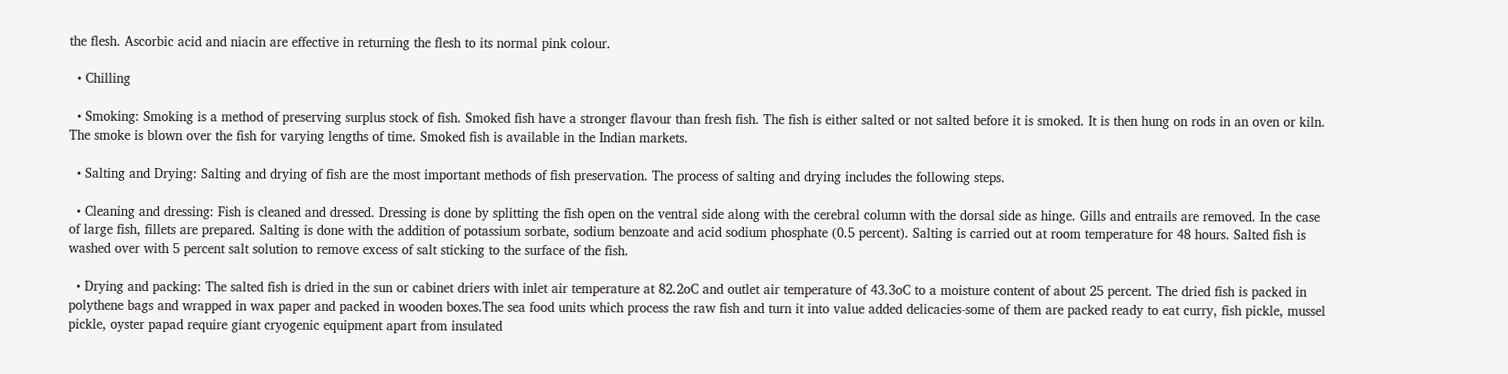the flesh. Ascorbic acid and niacin are effective in returning the flesh to its normal pink colour.

  • Chilling

  • Smoking: Smoking is a method of preserving surplus stock of fish. Smoked fish have a stronger flavour than fresh fish. The fish is either salted or not salted before it is smoked. It is then hung on rods in an oven or kiln. The smoke is blown over the fish for varying lengths of time. Smoked fish is available in the Indian markets.

  • Salting and Drying: Salting and drying of fish are the most important methods of fish preservation. The process of salting and drying includes the following steps.

  • Cleaning and dressing: Fish is cleaned and dressed. Dressing is done by splitting the fish open on the ventral side along with the cerebral column with the dorsal side as hinge. Gills and entrails are removed. In the case of large fish, fillets are prepared. Salting is done with the addition of potassium sorbate, sodium benzoate and acid sodium phosphate (0.5 percent). Salting is carried out at room temperature for 48 hours. Salted fish is washed over with 5 percent salt solution to remove excess of salt sticking to the surface of the fish.

  • Drying and packing: The salted fish is dried in the sun or cabinet driers with inlet air temperature at 82.2oC and outlet air temperature of 43.3oC to a moisture content of about 25 percent. The dried fish is packed in polythene bags and wrapped in wax paper and packed in wooden boxes.The sea food units which process the raw fish and turn it into value added delicacies-some of them are packed ready to eat curry, fish pickle, mussel pickle, oyster papad require giant cryogenic equipment apart from insulated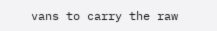vans to carry the raw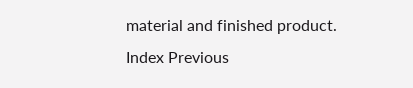material and finished product.
Index Previous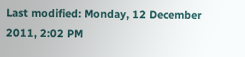Last modified: Monday, 12 December 2011, 2:02 PM